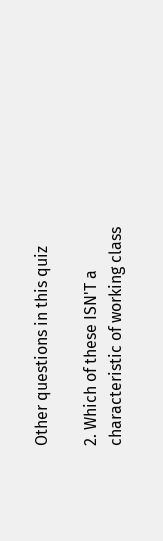Other questions in this quiz

2. Which of these ISN'T a characteristic of working class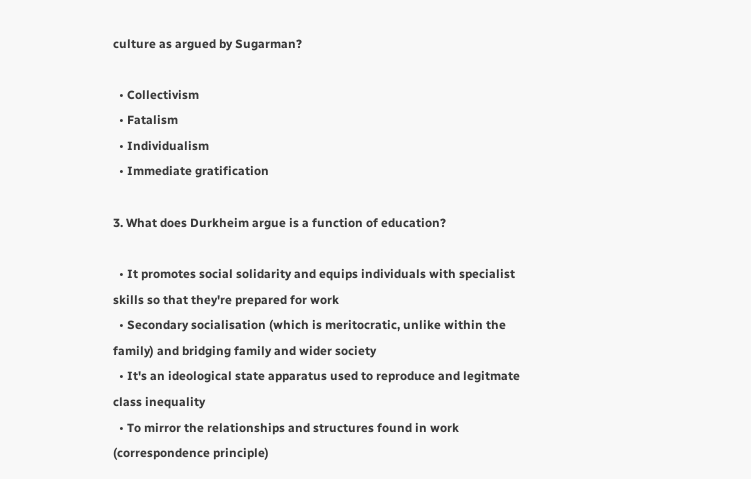culture as argued by Sugarman?

  • Collectivism
  • Fatalism
  • Individualism
  • Immediate gratification

3. What does Durkheim argue is a function of education?

  • It promotes social solidarity and equips individuals with specialist skills so that they're prepared for work
  • Secondary socialisation (which is meritocratic, unlike within the family) and bridging family and wider society
  • It's an ideological state apparatus used to reproduce and legitmate class inequality
  • To mirror the relationships and structures found in work (correspondence principle)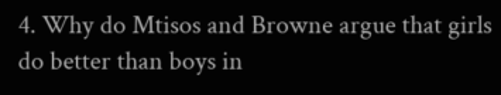4. Why do Mtisos and Browne argue that girls do better than boys in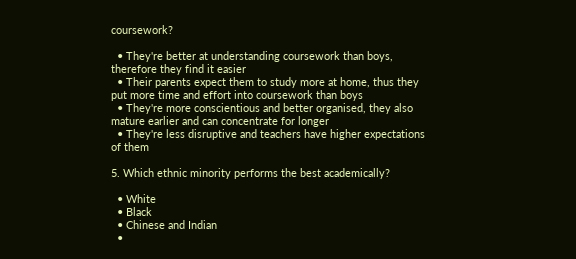coursework?

  • They're better at understanding coursework than boys, therefore they find it easier
  • Their parents expect them to study more at home, thus they put more time and effort into coursework than boys
  • They're more conscientious and better organised, they also mature earlier and can concentrate for longer
  • They're less disruptive and teachers have higher expectations of them

5. Which ethnic minority performs the best academically?

  • White
  • Black
  • Chinese and Indian
  •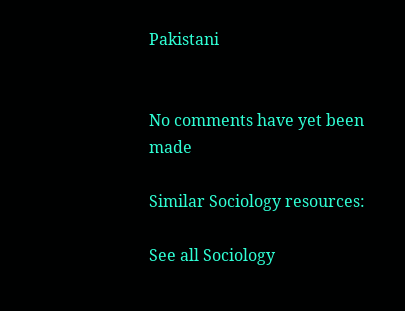Pakistani


No comments have yet been made

Similar Sociology resources:

See all Sociology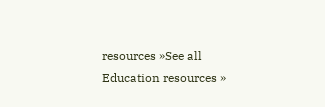resources »See all Education resources »